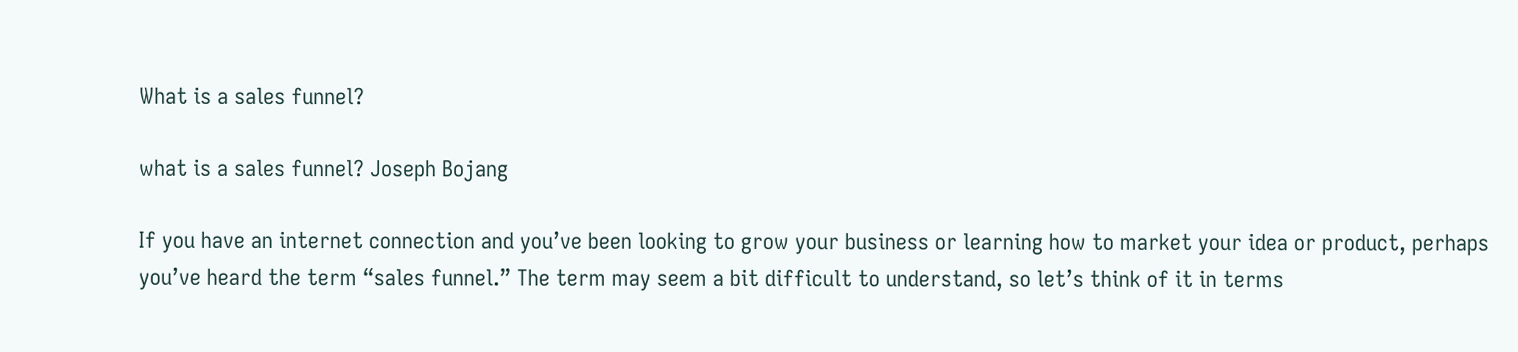What is a sales funnel?

what is a sales funnel? Joseph Bojang

If you have an internet connection and you’ve been looking to grow your business or learning how to market your idea or product, perhaps you’ve heard the term “sales funnel.” The term may seem a bit difficult to understand, so let’s think of it in terms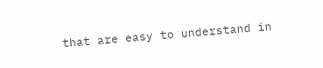that are easy to understand in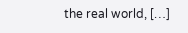the real world, […]